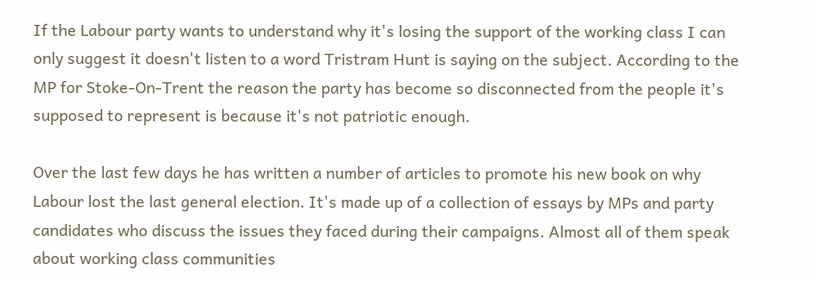If the Labour party wants to understand why it's losing the support of the working class I can only suggest it doesn't listen to a word Tristram Hunt is saying on the subject. According to the MP for Stoke-On-Trent the reason the party has become so disconnected from the people it's supposed to represent is because it's not patriotic enough.

Over the last few days he has written a number of articles to promote his new book on why Labour lost the last general election. It's made up of a collection of essays by MPs and party candidates who discuss the issues they faced during their campaigns. Almost all of them speak about working class communities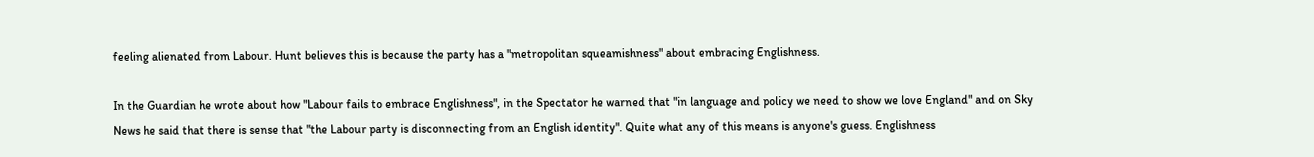feeling alienated from Labour. Hunt believes this is because the party has a "metropolitan squeamishness" about embracing Englishness.

In the Guardian he wrote about how "Labour fails to embrace Englishness", in the Spectator he warned that "in language and policy we need to show we love England" and on Sky News he said that there is sense that "the Labour party is disconnecting from an English identity". Quite what any of this means is anyone's guess. Englishness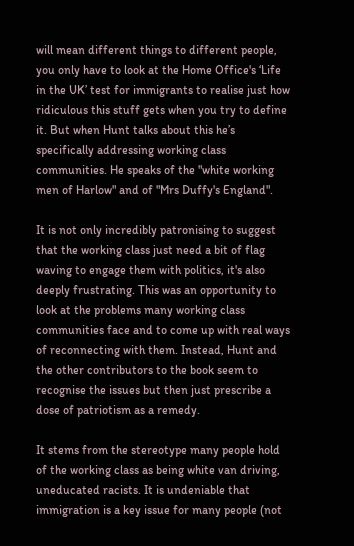will mean different things to different people, you only have to look at the Home Office's ‘Life in the UK’ test for immigrants to realise just how ridiculous this stuff gets when you try to define it. But when Hunt talks about this he’s specifically addressing working class communities. He speaks of the "white working men of Harlow" and of "Mrs Duffy's England".

It is not only incredibly patronising to suggest that the working class just need a bit of flag waving to engage them with politics, it's also deeply frustrating. This was an opportunity to look at the problems many working class communities face and to come up with real ways of reconnecting with them. Instead, Hunt and the other contributors to the book seem to recognise the issues but then just prescribe a dose of patriotism as a remedy.

It stems from the stereotype many people hold of the working class as being white van driving, uneducated racists. It is undeniable that immigration is a key issue for many people (not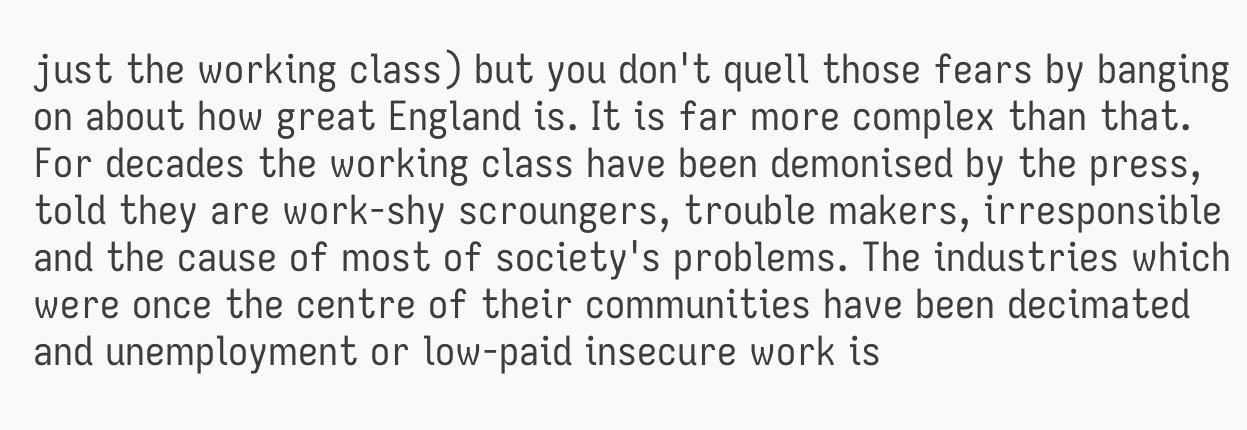just the working class) but you don't quell those fears by banging on about how great England is. It is far more complex than that. For decades the working class have been demonised by the press, told they are work-shy scroungers, trouble makers, irresponsible and the cause of most of society's problems. The industries which were once the centre of their communities have been decimated and unemployment or low-paid insecure work is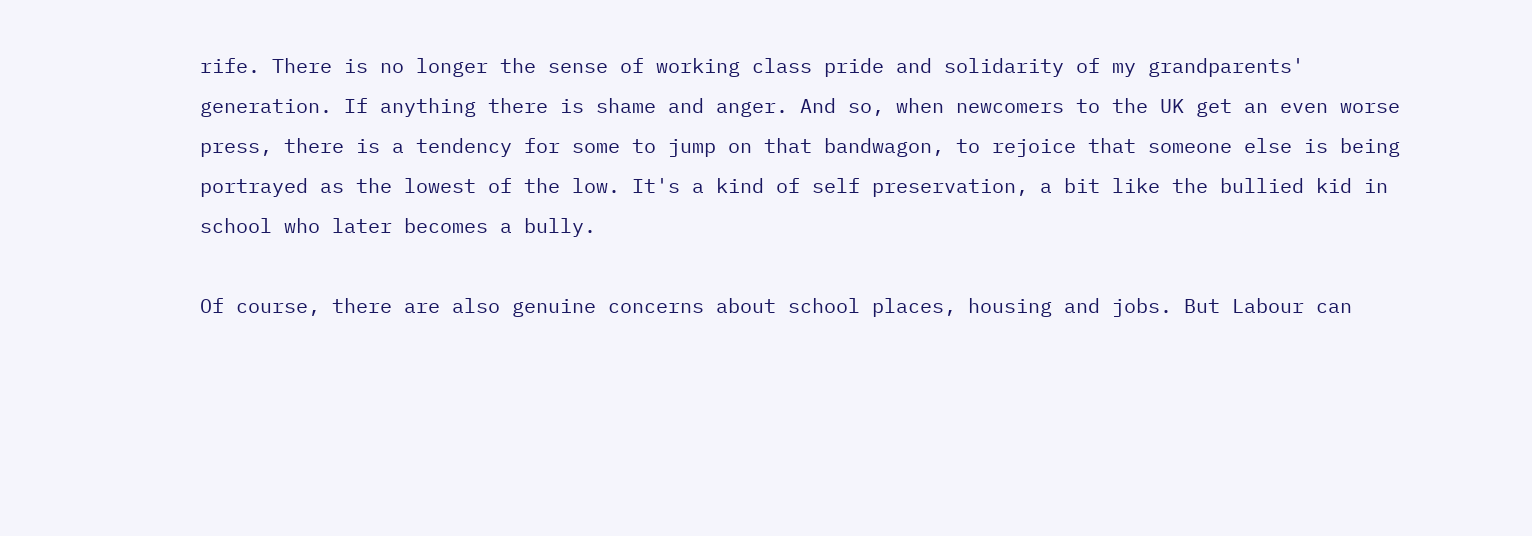rife. There is no longer the sense of working class pride and solidarity of my grandparents' generation. If anything there is shame and anger. And so, when newcomers to the UK get an even worse press, there is a tendency for some to jump on that bandwagon, to rejoice that someone else is being portrayed as the lowest of the low. It's a kind of self preservation, a bit like the bullied kid in school who later becomes a bully.

Of course, there are also genuine concerns about school places, housing and jobs. But Labour can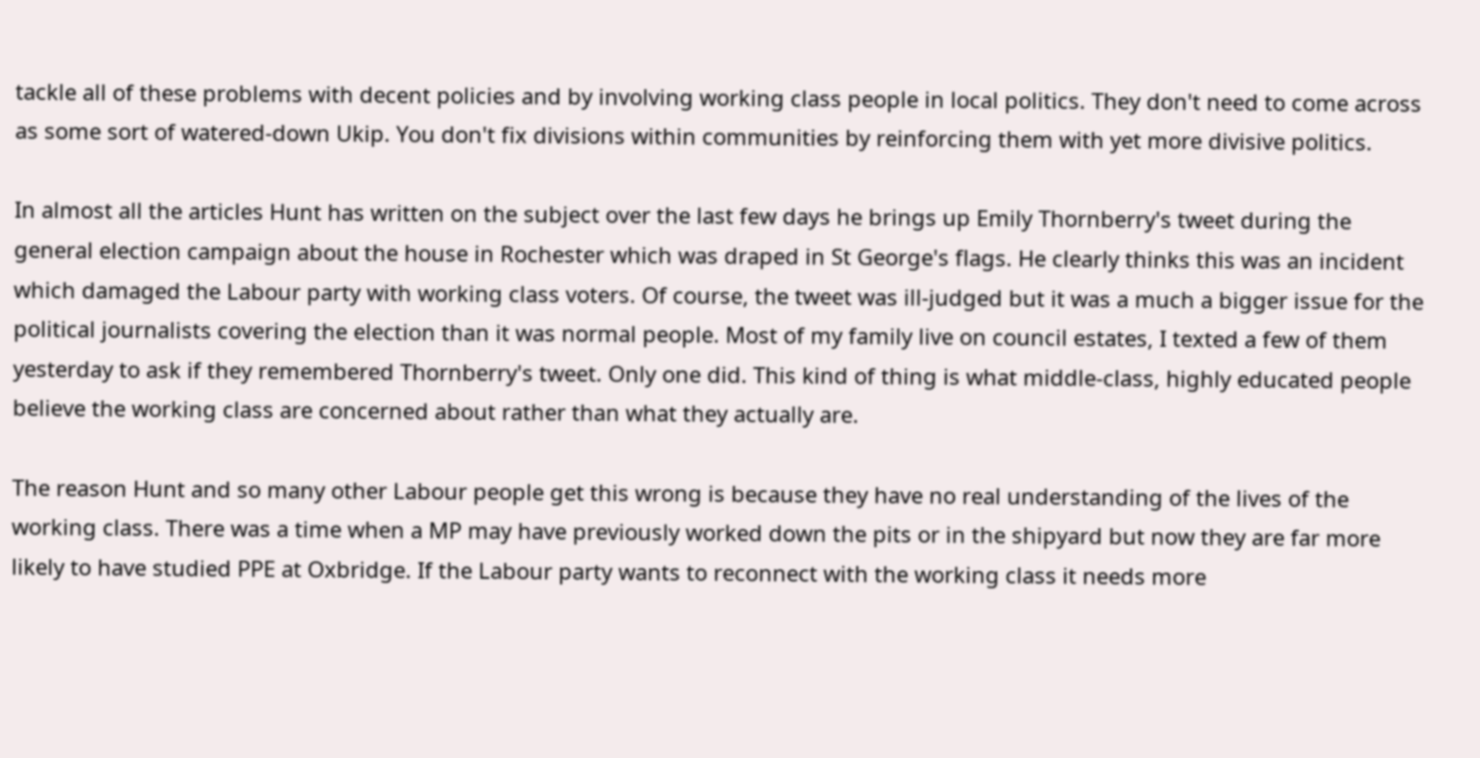tackle all of these problems with decent policies and by involving working class people in local politics. They don't need to come across as some sort of watered-down Ukip. You don't fix divisions within communities by reinforcing them with yet more divisive politics.

In almost all the articles Hunt has written on the subject over the last few days he brings up Emily Thornberry's tweet during the general election campaign about the house in Rochester which was draped in St George's flags. He clearly thinks this was an incident which damaged the Labour party with working class voters. Of course, the tweet was ill-judged but it was a much a bigger issue for the political journalists covering the election than it was normal people. Most of my family live on council estates, I texted a few of them yesterday to ask if they remembered Thornberry's tweet. Only one did. This kind of thing is what middle-class, highly educated people believe the working class are concerned about rather than what they actually are.

The reason Hunt and so many other Labour people get this wrong is because they have no real understanding of the lives of the working class. There was a time when a MP may have previously worked down the pits or in the shipyard but now they are far more likely to have studied PPE at Oxbridge. If the Labour party wants to reconnect with the working class it needs more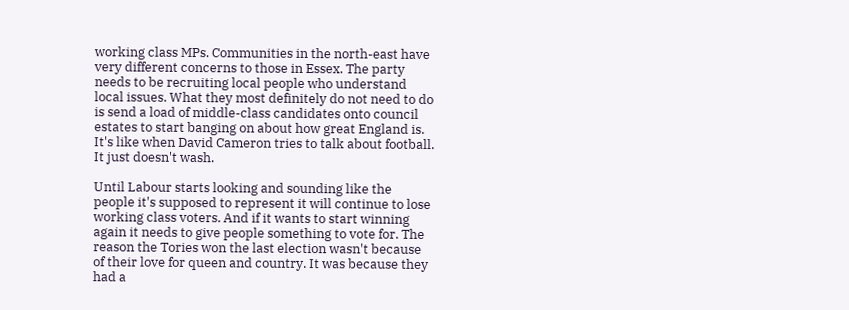working class MPs. Communities in the north-east have very different concerns to those in Essex. The party needs to be recruiting local people who understand local issues. What they most definitely do not need to do is send a load of middle-class candidates onto council estates to start banging on about how great England is. It's like when David Cameron tries to talk about football. It just doesn't wash.

Until Labour starts looking and sounding like the people it's supposed to represent it will continue to lose working class voters. And if it wants to start winning again it needs to give people something to vote for. The reason the Tories won the last election wasn't because of their love for queen and country. It was because they had a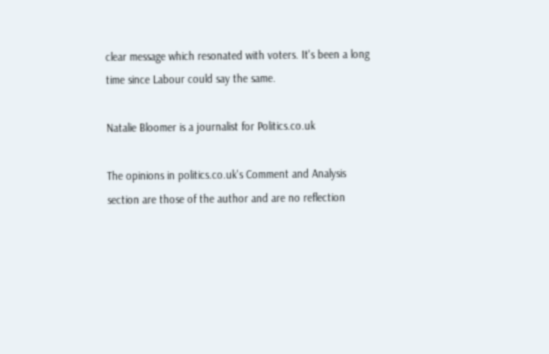clear message which resonated with voters. It's been a long time since Labour could say the same.

Natalie Bloomer is a journalist for Politics.co.uk

The opinions in politics.co.uk's Comment and Analysis section are those of the author and are no reflection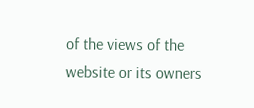of the views of the website or its owners